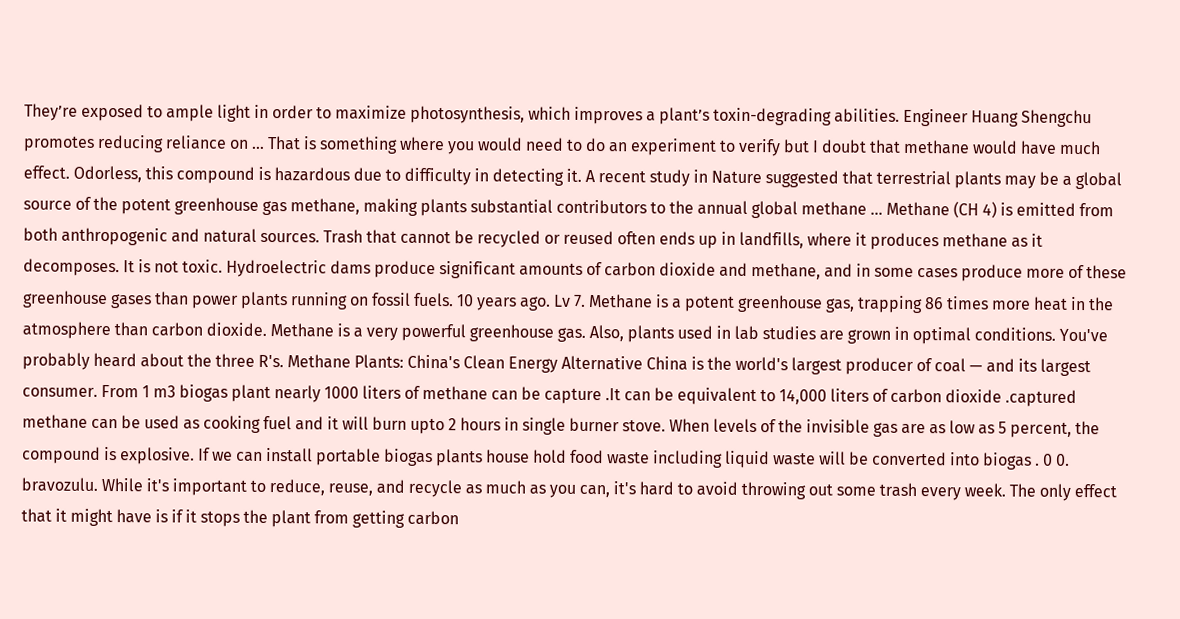They’re exposed to ample light in order to maximize photosynthesis, which improves a plant’s toxin-degrading abilities. Engineer Huang Shengchu promotes reducing reliance on … That is something where you would need to do an experiment to verify but I doubt that methane would have much effect. Odorless, this compound is hazardous due to difficulty in detecting it. A recent study in Nature suggested that terrestrial plants may be a global source of the potent greenhouse gas methane, making plants substantial contributors to the annual global methane … Methane (CH 4) is emitted from both anthropogenic and natural sources. Trash that cannot be recycled or reused often ends up in landfills, where it produces methane as it decomposes. It is not toxic. Hydroelectric dams produce significant amounts of carbon dioxide and methane, and in some cases produce more of these greenhouse gases than power plants running on fossil fuels. 10 years ago. Lv 7. Methane is a potent greenhouse gas, trapping 86 times more heat in the atmosphere than carbon dioxide. Methane is a very powerful greenhouse gas. Also, plants used in lab studies are grown in optimal conditions. You've probably heard about the three R's. Methane Plants: China's Clean Energy Alternative China is the world's largest producer of coal — and its largest consumer. From 1 m3 biogas plant nearly 1000 liters of methane can be capture .It can be equivalent to 14,000 liters of carbon dioxide .captured methane can be used as cooking fuel and it will burn upto 2 hours in single burner stove. When levels of the invisible gas are as low as 5 percent, the compound is explosive. If we can install portable biogas plants house hold food waste including liquid waste will be converted into biogas . 0 0. bravozulu. While it's important to reduce, reuse, and recycle as much as you can, it's hard to avoid throwing out some trash every week. The only effect that it might have is if it stops the plant from getting carbon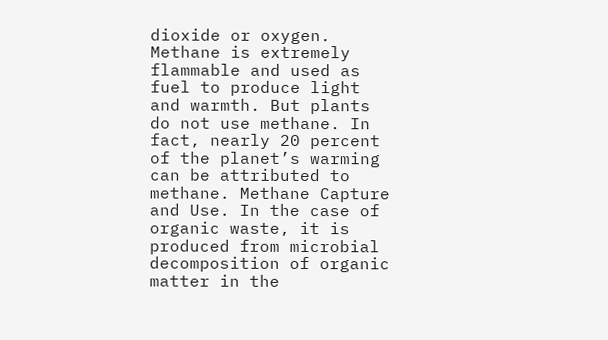dioxide or oxygen. Methane is extremely flammable and used as fuel to produce light and warmth. But plants do not use methane. In fact, nearly 20 percent of the planet’s warming can be attributed to methane. Methane Capture and Use. In the case of organic waste, it is produced from microbial decomposition of organic matter in the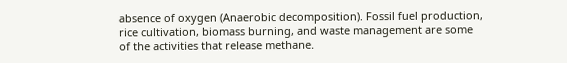absence of oxygen (Anaerobic decomposition). Fossil fuel production, rice cultivation, biomass burning, and waste management are some of the activities that release methane.